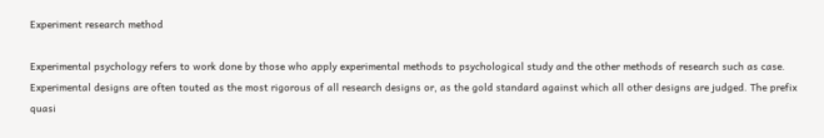Experiment research method

Experimental psychology refers to work done by those who apply experimental methods to psychological study and the other methods of research such as case. Experimental designs are often touted as the most rigorous of all research designs or, as the gold standard against which all other designs are judged. The prefix quasi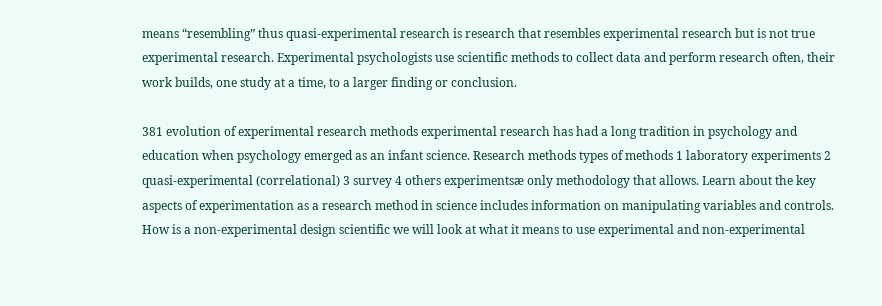means “resembling” thus quasi-experimental research is research that resembles experimental research but is not true experimental research. Experimental psychologists use scientific methods to collect data and perform research often, their work builds, one study at a time, to a larger finding or conclusion.

381 evolution of experimental research methods experimental research has had a long tradition in psychology and education when psychology emerged as an infant science. Research methods types of methods 1 laboratory experiments 2 quasi-experimental (correlational) 3 survey 4 others experimentsæ only methodology that allows. Learn about the key aspects of experimentation as a research method in science includes information on manipulating variables and controls. How is a non-experimental design scientific we will look at what it means to use experimental and non-experimental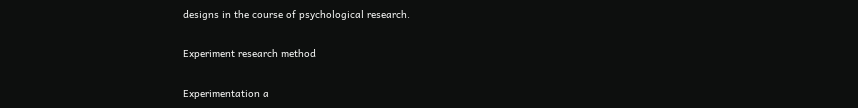designs in the course of psychological research.

Experiment research method

Experimentation a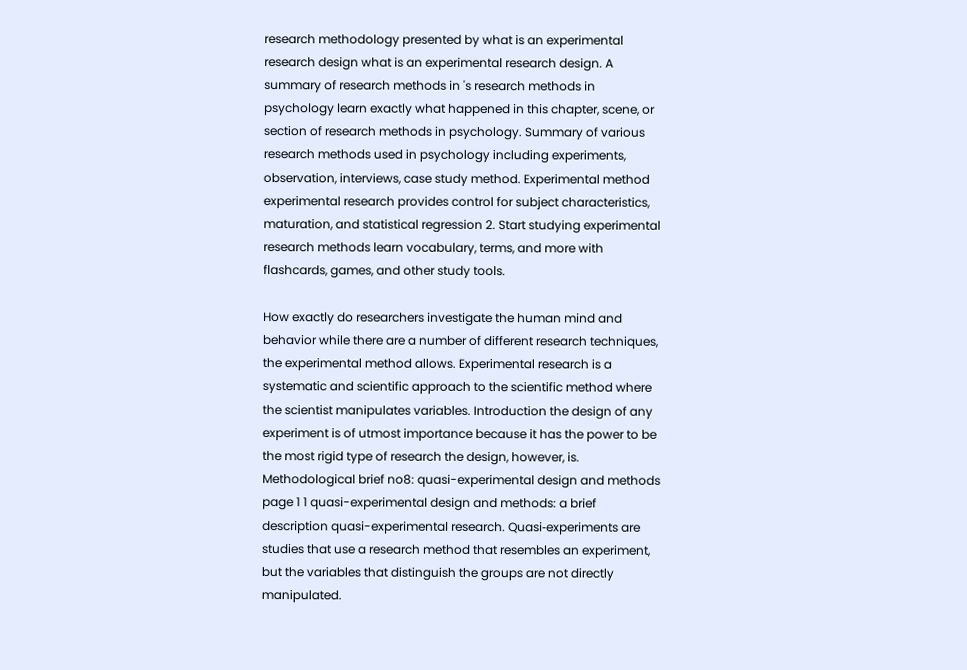research methodology presented by what is an experimental research design what is an experimental research design. A summary of research methods in 's research methods in psychology learn exactly what happened in this chapter, scene, or section of research methods in psychology. Summary of various research methods used in psychology including experiments, observation, interviews, case study method. Experimental method experimental research provides control for subject characteristics, maturation, and statistical regression 2. Start studying experimental research methods learn vocabulary, terms, and more with flashcards, games, and other study tools.

How exactly do researchers investigate the human mind and behavior while there are a number of different research techniques, the experimental method allows. Experimental research is a systematic and scientific approach to the scientific method where the scientist manipulates variables. Introduction the design of any experiment is of utmost importance because it has the power to be the most rigid type of research the design, however, is. Methodological brief no8: quasi-experimental design and methods page 1 1 quasi-experimental design and methods: a brief description quasi-experimental research. Quasi‐experiments are studies that use a research method that resembles an experiment, but the variables that distinguish the groups are not directly manipulated.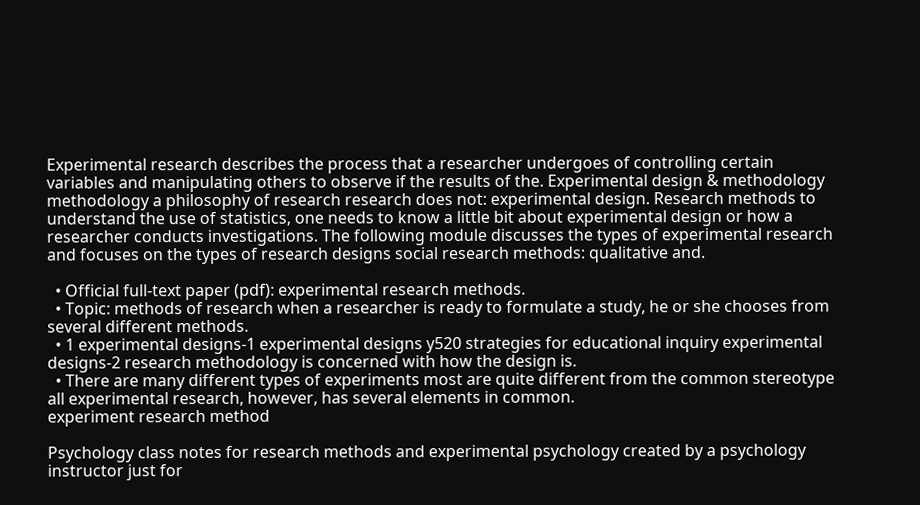Experimental research describes the process that a researcher undergoes of controlling certain variables and manipulating others to observe if the results of the. Experimental design & methodology methodology a philosophy of research research does not: experimental design. Research methods to understand the use of statistics, one needs to know a little bit about experimental design or how a researcher conducts investigations. The following module discusses the types of experimental research and focuses on the types of research designs social research methods: qualitative and.

  • Official full-text paper (pdf): experimental research methods.
  • Topic: methods of research when a researcher is ready to formulate a study, he or she chooses from several different methods.
  • 1 experimental designs-1 experimental designs y520 strategies for educational inquiry experimental designs-2 research methodology is concerned with how the design is.
  • There are many different types of experiments most are quite different from the common stereotype all experimental research, however, has several elements in common.
experiment research method

Psychology class notes for research methods and experimental psychology created by a psychology instructor just for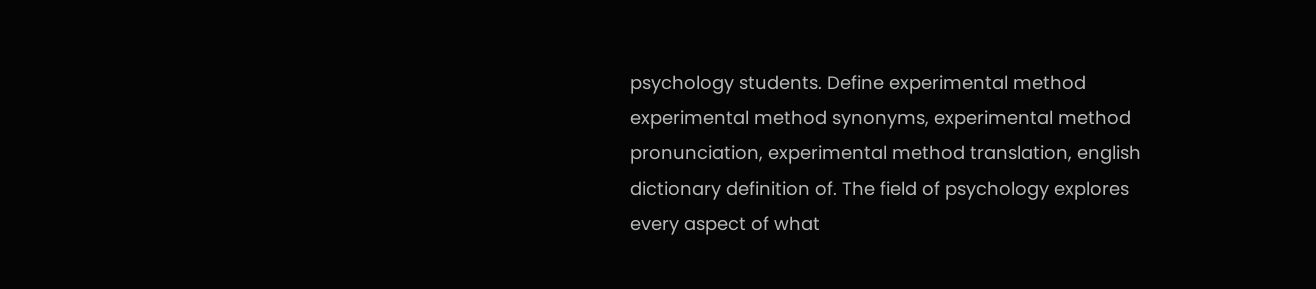psychology students. Define experimental method experimental method synonyms, experimental method pronunciation, experimental method translation, english dictionary definition of. The field of psychology explores every aspect of what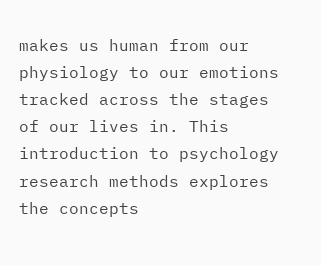makes us human from our physiology to our emotions tracked across the stages of our lives in. This introduction to psychology research methods explores the concepts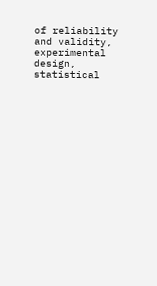of reliability and validity, experimental design, statistical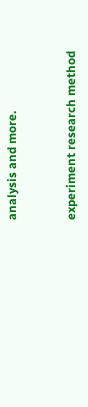analysis and more.


experiment research method